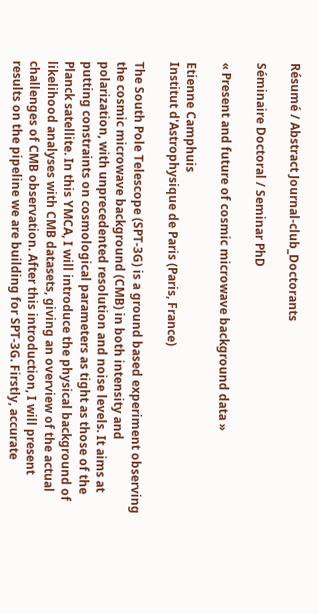Résumé / Abstract Journal-club_Doctorants

Séminaire Doctoral / Seminar PhD

« Present and future of cosmic microwave background data »

Etienne Camphuis
Institut d'Astrophysique de Paris (Paris, France)

The South Pole Telescope (SPT-3G) is a ground based experiment observing the cosmic microwave background (CMB) in both intensity and polarization, with unprecedented resolution and noise levels. It aims at putting constraints on cosmological parameters as tight as those of the Planck satellite. In this YMCA, I will introduce the physical background of likelihood analyses with CMB datasets, giving an overview of the actual challenges of CMB observation. After this introduction, I will present results on the pipeline we are building for SPT-3G. Firstly, accurate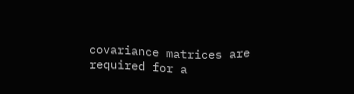covariance matrices are required for a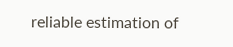reliable estimation of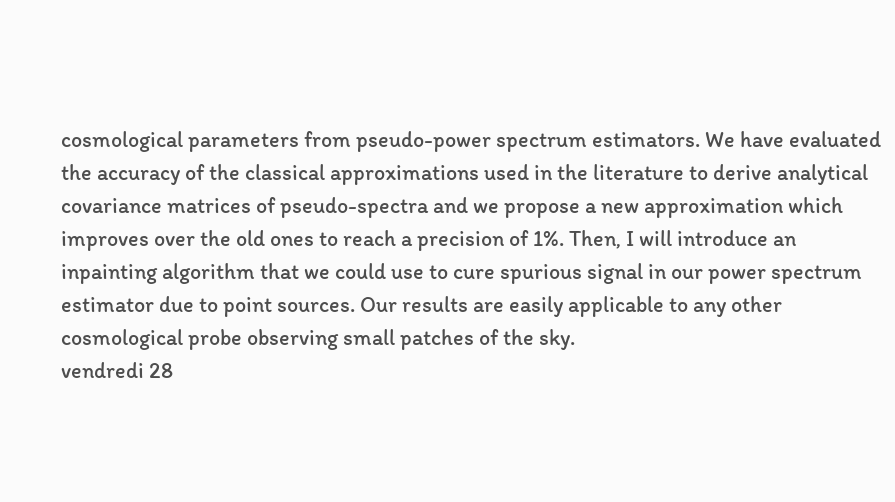cosmological parameters from pseudo-power spectrum estimators. We have evaluated the accuracy of the classical approximations used in the literature to derive analytical covariance matrices of pseudo-spectra and we propose a new approximation which improves over the old ones to reach a precision of 1%. Then, I will introduce an inpainting algorithm that we could use to cure spurious signal in our power spectrum estimator due to point sources. Our results are easily applicable to any other cosmological probe observing small patches of the sky.
vendredi 28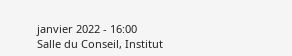janvier 2022 - 16:00
Salle du Conseil, Institut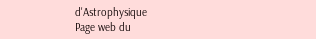d'Astrophysique
Page web du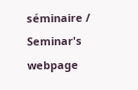séminaire / Seminar's webpage